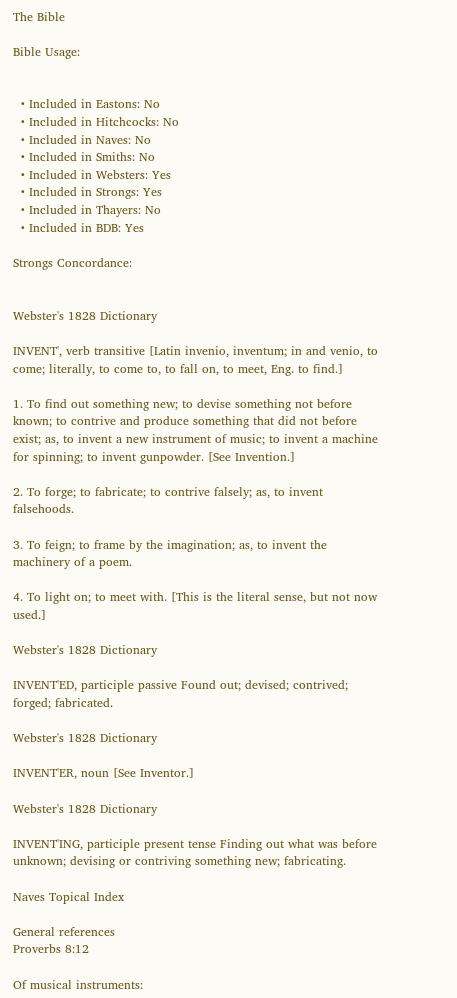The Bible

Bible Usage:


  • Included in Eastons: No
  • Included in Hitchcocks: No
  • Included in Naves: No
  • Included in Smiths: No
  • Included in Websters: Yes
  • Included in Strongs: Yes
  • Included in Thayers: No
  • Included in BDB: Yes

Strongs Concordance:


Webster's 1828 Dictionary

INVENT', verb transitive [Latin invenio, inventum; in and venio, to come; literally, to come to, to fall on, to meet, Eng. to find.]

1. To find out something new; to devise something not before known; to contrive and produce something that did not before exist; as, to invent a new instrument of music; to invent a machine for spinning; to invent gunpowder. [See Invention.]

2. To forge; to fabricate; to contrive falsely; as, to invent falsehoods.

3. To feign; to frame by the imagination; as, to invent the machinery of a poem.

4. To light on; to meet with. [This is the literal sense, but not now used.]

Webster's 1828 Dictionary

INVENT'ED, participle passive Found out; devised; contrived; forged; fabricated.

Webster's 1828 Dictionary

INVENT'ER, noun [See Inventor.]

Webster's 1828 Dictionary

INVENT'ING, participle present tense Finding out what was before unknown; devising or contriving something new; fabricating.

Naves Topical Index

General references
Proverbs 8:12

Of musical instruments: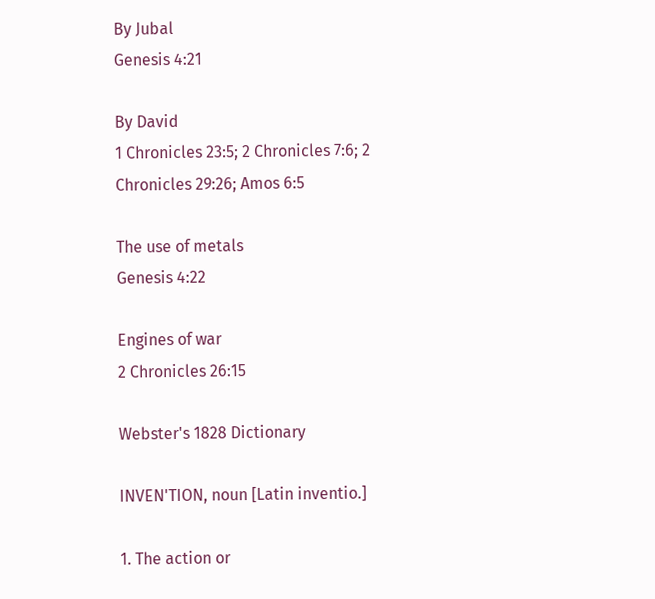By Jubal
Genesis 4:21

By David
1 Chronicles 23:5; 2 Chronicles 7:6; 2 Chronicles 29:26; Amos 6:5

The use of metals
Genesis 4:22

Engines of war
2 Chronicles 26:15

Webster's 1828 Dictionary

INVEN'TION, noun [Latin inventio.]

1. The action or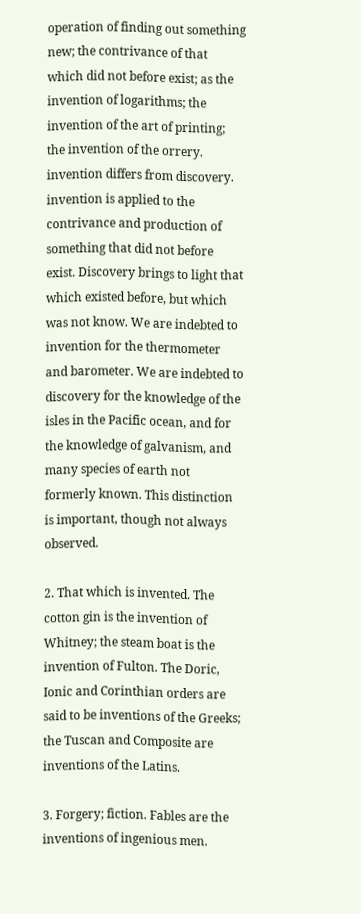operation of finding out something new; the contrivance of that which did not before exist; as the invention of logarithms; the invention of the art of printing; the invention of the orrery. invention differs from discovery. invention is applied to the contrivance and production of something that did not before exist. Discovery brings to light that which existed before, but which was not know. We are indebted to invention for the thermometer and barometer. We are indebted to discovery for the knowledge of the isles in the Pacific ocean, and for the knowledge of galvanism, and many species of earth not formerly known. This distinction is important, though not always observed.

2. That which is invented. The cotton gin is the invention of Whitney; the steam boat is the invention of Fulton. The Doric, Ionic and Corinthian orders are said to be inventions of the Greeks; the Tuscan and Composite are inventions of the Latins.

3. Forgery; fiction. Fables are the inventions of ingenious men.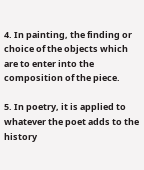4. In painting, the finding or choice of the objects which are to enter into the composition of the piece.

5. In poetry, it is applied to whatever the poet adds to the history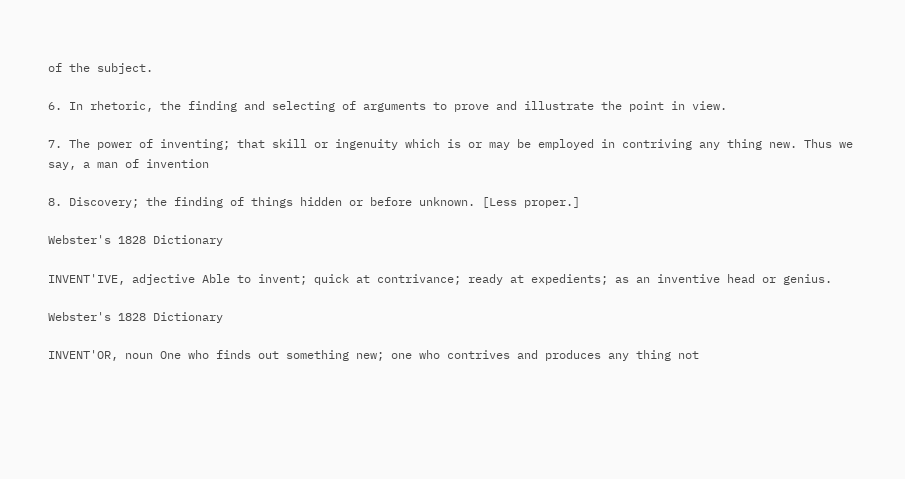of the subject.

6. In rhetoric, the finding and selecting of arguments to prove and illustrate the point in view.

7. The power of inventing; that skill or ingenuity which is or may be employed in contriving any thing new. Thus we say, a man of invention

8. Discovery; the finding of things hidden or before unknown. [Less proper.]

Webster's 1828 Dictionary

INVENT'IVE, adjective Able to invent; quick at contrivance; ready at expedients; as an inventive head or genius.

Webster's 1828 Dictionary

INVENT'OR, noun One who finds out something new; one who contrives and produces any thing not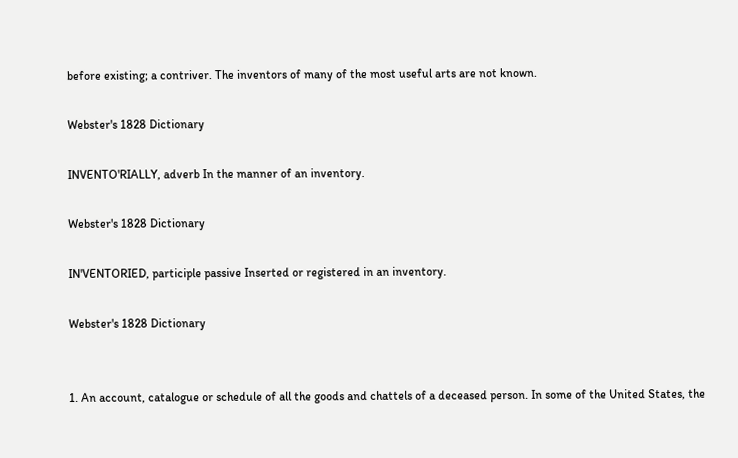before existing; a contriver. The inventors of many of the most useful arts are not known.

Webster's 1828 Dictionary

INVENTO'RIALLY, adverb In the manner of an inventory.

Webster's 1828 Dictionary

IN'VENTORIED, participle passive Inserted or registered in an inventory.

Webster's 1828 Dictionary


1. An account, catalogue or schedule of all the goods and chattels of a deceased person. In some of the United States, the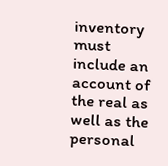inventory must include an account of the real as well as the personal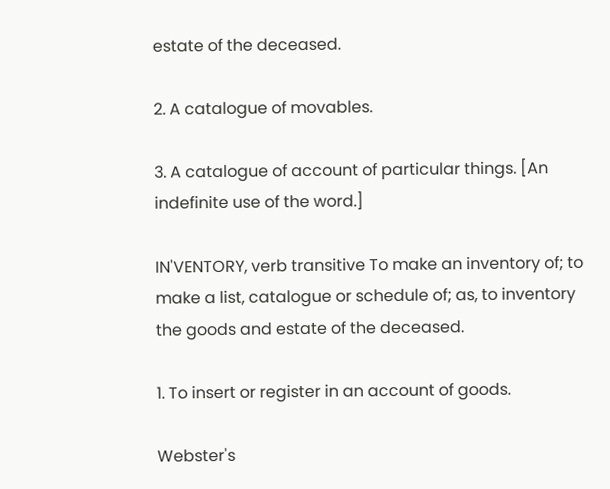estate of the deceased.

2. A catalogue of movables.

3. A catalogue of account of particular things. [An indefinite use of the word.]

IN'VENTORY, verb transitive To make an inventory of; to make a list, catalogue or schedule of; as, to inventory the goods and estate of the deceased.

1. To insert or register in an account of goods.

Webster's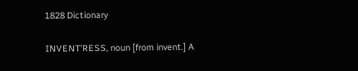1828 Dictionary

INVENT'RESS, noun [from invent.] A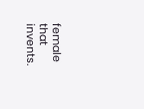female that invents.